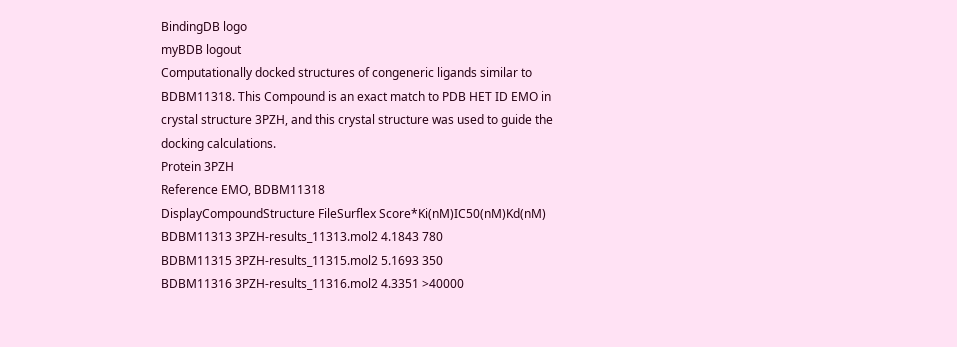BindingDB logo
myBDB logout
Computationally docked structures of congeneric ligands similar to BDBM11318. This Compound is an exact match to PDB HET ID EMO in crystal structure 3PZH, and this crystal structure was used to guide the docking calculations.
Protein 3PZH
Reference EMO, BDBM11318
DisplayCompoundStructure FileSurflex Score*Ki(nM)IC50(nM)Kd(nM)
BDBM11313 3PZH-results_11313.mol2 4.1843 780
BDBM11315 3PZH-results_11315.mol2 5.1693 350
BDBM11316 3PZH-results_11316.mol2 4.3351 >40000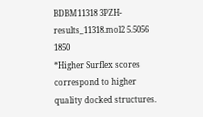BDBM11318 3PZH-results_11318.mol2 5.5056 1850
*Higher Surflex scores correspond to higher quality docked structures.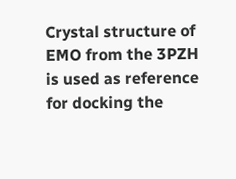Crystal structure of EMO from the 3PZH is used as reference for docking the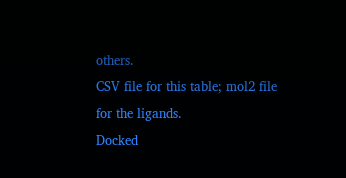others.
CSV file for this table; mol2 file for the ligands.
Docked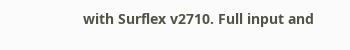with Surflex v2710. Full input and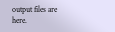output files are here.